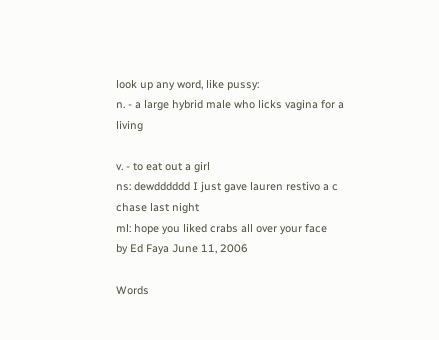look up any word, like pussy:
n. - a large hybrid male who licks vagina for a living

v. - to eat out a girl
ns: dewdddddd I just gave lauren restivo a c chase last night
ml: hope you liked crabs all over your face
by Ed Faya June 11, 2006

Words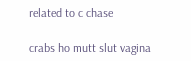related to c chase

crabs ho mutt slut vagina